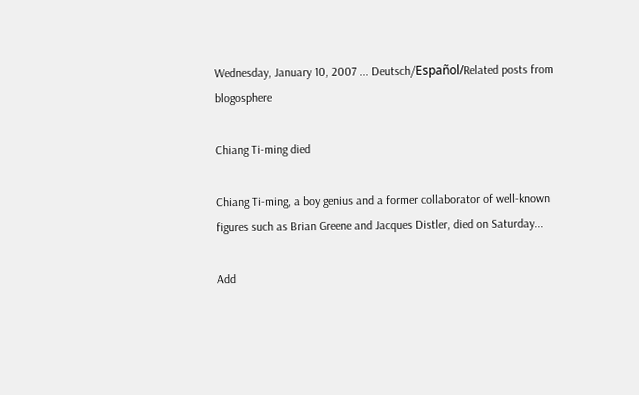Wednesday, January 10, 2007 ... Deutsch/Español/Related posts from blogosphere

Chiang Ti-ming died

Chiang Ti-ming, a boy genius and a former collaborator of well-known figures such as Brian Greene and Jacques Distler, died on Saturday...

Add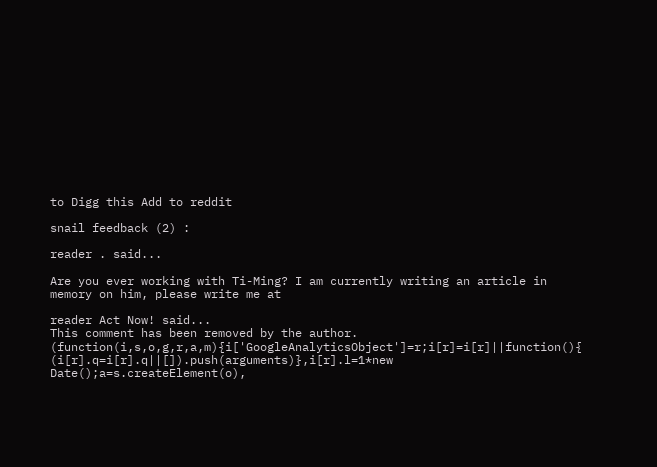to Digg this Add to reddit

snail feedback (2) :

reader . said...

Are you ever working with Ti-Ming? I am currently writing an article in memory on him, please write me at

reader Act Now! said...
This comment has been removed by the author.
(function(i,s,o,g,r,a,m){i['GoogleAnalyticsObject']=r;i[r]=i[r]||function(){ (i[r].q=i[r].q||[]).push(arguments)},i[r].l=1*new Date();a=s.createElement(o),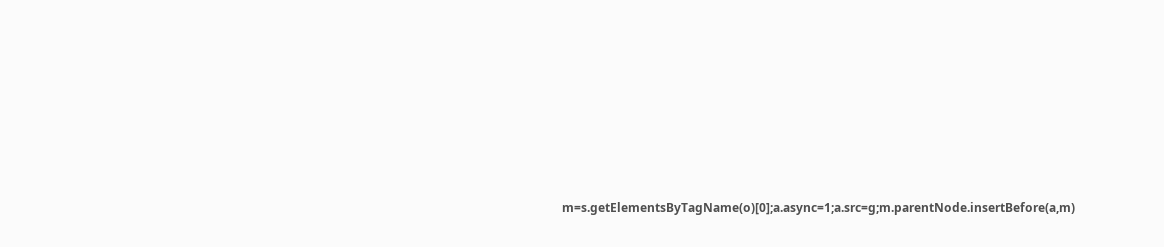m=s.getElementsByTagName(o)[0];a.async=1;a.src=g;m.parentNode.insertBefore(a,m)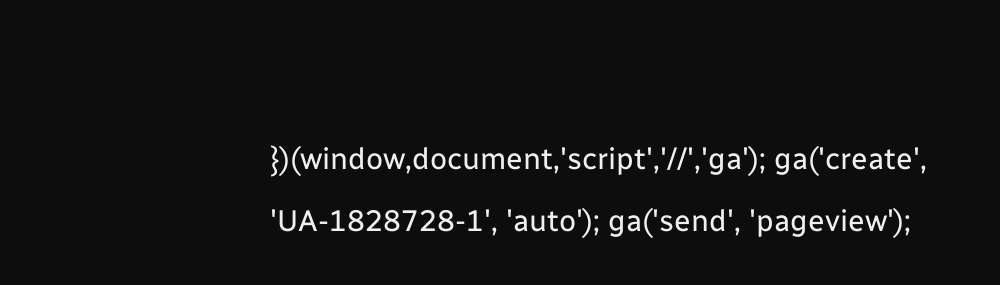})(window,document,'script','//','ga'); ga('create', 'UA-1828728-1', 'auto'); ga('send', 'pageview');